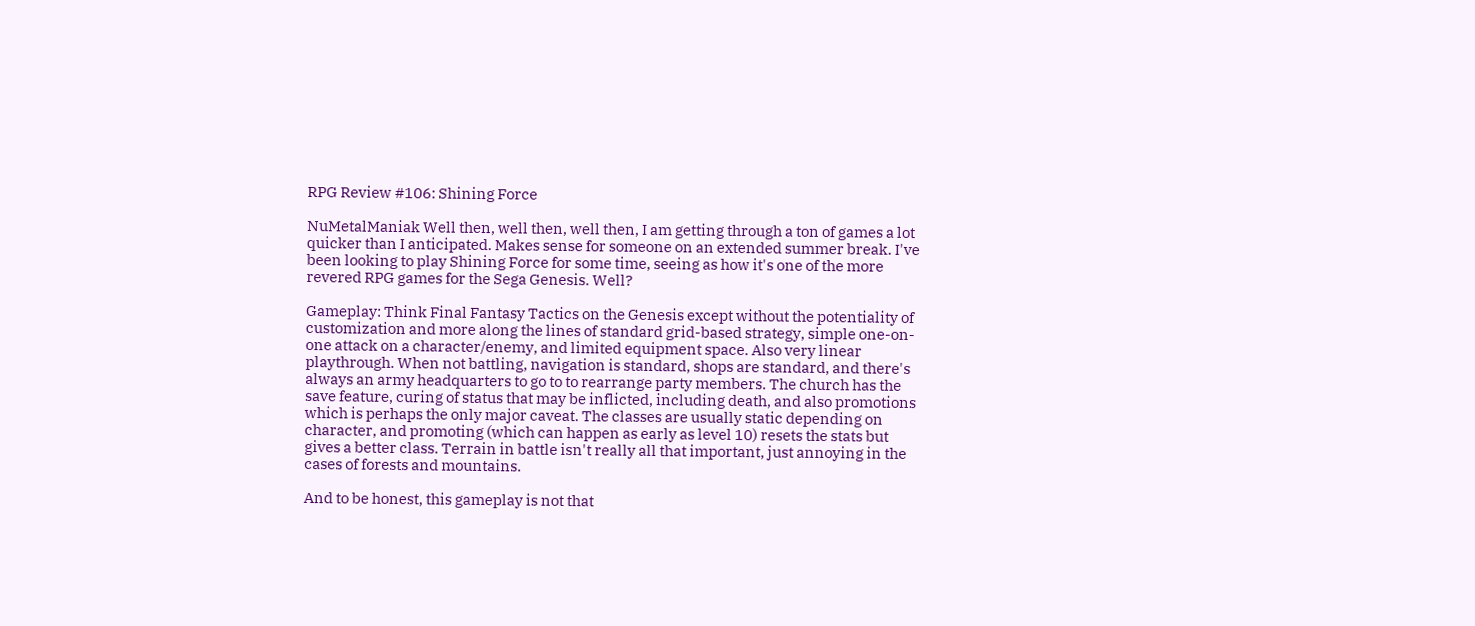RPG Review #106: Shining Force

NuMetalManiak Well then, well then, well then, I am getting through a ton of games a lot quicker than I anticipated. Makes sense for someone on an extended summer break. I've been looking to play Shining Force for some time, seeing as how it's one of the more revered RPG games for the Sega Genesis. Well?

Gameplay: Think Final Fantasy Tactics on the Genesis except without the potentiality of customization and more along the lines of standard grid-based strategy, simple one-on-one attack on a character/enemy, and limited equipment space. Also very linear playthrough. When not battling, navigation is standard, shops are standard, and there's always an army headquarters to go to to rearrange party members. The church has the save feature, curing of status that may be inflicted, including death, and also promotions which is perhaps the only major caveat. The classes are usually static depending on character, and promoting (which can happen as early as level 10) resets the stats but gives a better class. Terrain in battle isn't really all that important, just annoying in the cases of forests and mountains.

And to be honest, this gameplay is not that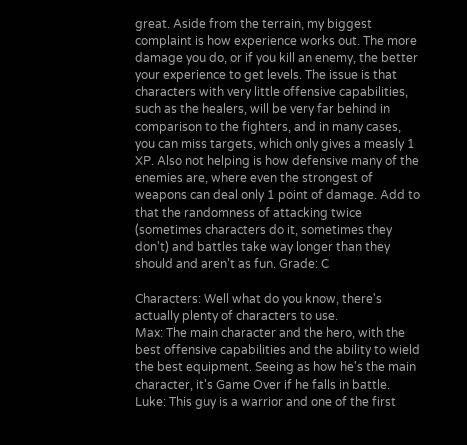great. Aside from the terrain, my biggest complaint is how experience works out. The more damage you do, or if you kill an enemy, the better your experience to get levels. The issue is that characters with very little offensive capabilities, such as the healers, will be very far behind in comparison to the fighters, and in many cases, you can miss targets, which only gives a measly 1 XP. Also not helping is how defensive many of the enemies are, where even the strongest of weapons can deal only 1 point of damage. Add to that the randomness of attacking twice (sometimes characters do it, sometimes they don't) and battles take way longer than they should and aren't as fun. Grade: C

Characters: Well what do you know, there's actually plenty of characters to use.
Max: The main character and the hero, with the best offensive capabilities and the ability to wield the best equipment. Seeing as how he's the main character, it's Game Over if he falls in battle.
Luke: This guy is a warrior and one of the first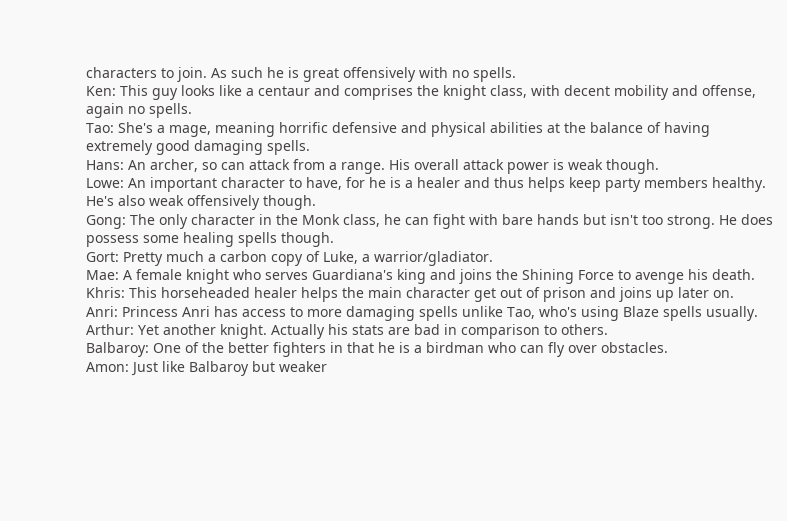characters to join. As such he is great offensively with no spells.
Ken: This guy looks like a centaur and comprises the knight class, with decent mobility and offense, again no spells.
Tao: She's a mage, meaning horrific defensive and physical abilities at the balance of having extremely good damaging spells.
Hans: An archer, so can attack from a range. His overall attack power is weak though.
Lowe: An important character to have, for he is a healer and thus helps keep party members healthy. He's also weak offensively though.
Gong: The only character in the Monk class, he can fight with bare hands but isn't too strong. He does possess some healing spells though.
Gort: Pretty much a carbon copy of Luke, a warrior/gladiator.
Mae: A female knight who serves Guardiana's king and joins the Shining Force to avenge his death.
Khris: This horseheaded healer helps the main character get out of prison and joins up later on.
Anri: Princess Anri has access to more damaging spells unlike Tao, who's using Blaze spells usually.
Arthur: Yet another knight. Actually his stats are bad in comparison to others.
Balbaroy: One of the better fighters in that he is a birdman who can fly over obstacles.
Amon: Just like Balbaroy but weaker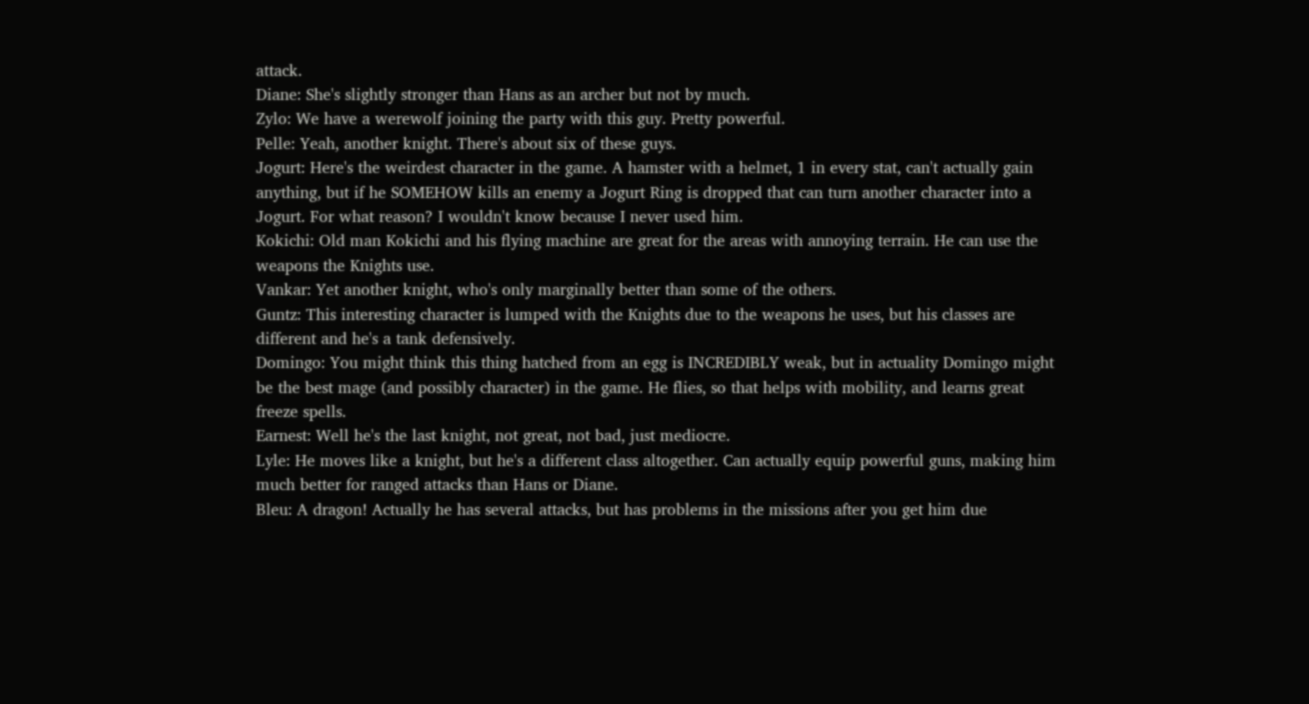attack.
Diane: She's slightly stronger than Hans as an archer but not by much.
Zylo: We have a werewolf joining the party with this guy. Pretty powerful.
Pelle: Yeah, another knight. There's about six of these guys.
Jogurt: Here's the weirdest character in the game. A hamster with a helmet, 1 in every stat, can't actually gain anything, but if he SOMEHOW kills an enemy a Jogurt Ring is dropped that can turn another character into a Jogurt. For what reason? I wouldn't know because I never used him.
Kokichi: Old man Kokichi and his flying machine are great for the areas with annoying terrain. He can use the weapons the Knights use.
Vankar: Yet another knight, who's only marginally better than some of the others.
Guntz: This interesting character is lumped with the Knights due to the weapons he uses, but his classes are different and he's a tank defensively.
Domingo: You might think this thing hatched from an egg is INCREDIBLY weak, but in actuality Domingo might be the best mage (and possibly character) in the game. He flies, so that helps with mobility, and learns great freeze spells.
Earnest: Well he's the last knight, not great, not bad, just mediocre.
Lyle: He moves like a knight, but he's a different class altogether. Can actually equip powerful guns, making him much better for ranged attacks than Hans or Diane.
Bleu: A dragon! Actually he has several attacks, but has problems in the missions after you get him due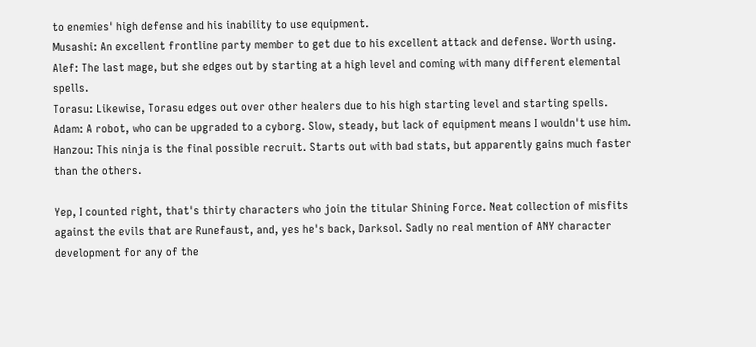to enemies' high defense and his inability to use equipment.
Musashi: An excellent frontline party member to get due to his excellent attack and defense. Worth using.
Alef: The last mage, but she edges out by starting at a high level and coming with many different elemental spells.
Torasu: Likewise, Torasu edges out over other healers due to his high starting level and starting spells.
Adam: A robot, who can be upgraded to a cyborg. Slow, steady, but lack of equipment means I wouldn't use him.
Hanzou: This ninja is the final possible recruit. Starts out with bad stats, but apparently gains much faster than the others.

Yep, I counted right, that's thirty characters who join the titular Shining Force. Neat collection of misfits against the evils that are Runefaust, and, yes he's back, Darksol. Sadly no real mention of ANY character development for any of the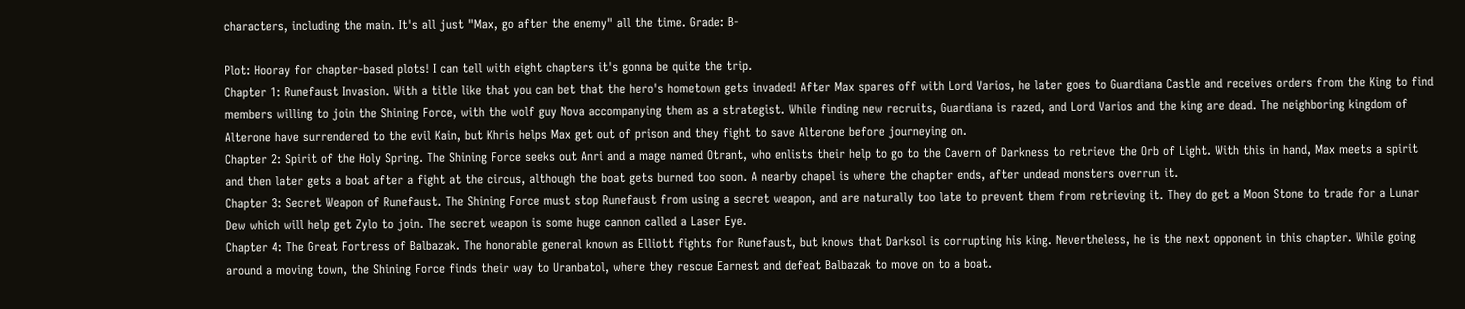characters, including the main. It's all just "Max, go after the enemy" all the time. Grade: B-

Plot: Hooray for chapter-based plots! I can tell with eight chapters it's gonna be quite the trip.
Chapter 1: Runefaust Invasion. With a title like that you can bet that the hero's hometown gets invaded! After Max spares off with Lord Varios, he later goes to Guardiana Castle and receives orders from the King to find members willing to join the Shining Force, with the wolf guy Nova accompanying them as a strategist. While finding new recruits, Guardiana is razed, and Lord Varios and the king are dead. The neighboring kingdom of Alterone have surrendered to the evil Kain, but Khris helps Max get out of prison and they fight to save Alterone before journeying on.
Chapter 2: Spirit of the Holy Spring. The Shining Force seeks out Anri and a mage named Otrant, who enlists their help to go to the Cavern of Darkness to retrieve the Orb of Light. With this in hand, Max meets a spirit and then later gets a boat after a fight at the circus, although the boat gets burned too soon. A nearby chapel is where the chapter ends, after undead monsters overrun it.
Chapter 3: Secret Weapon of Runefaust. The Shining Force must stop Runefaust from using a secret weapon, and are naturally too late to prevent them from retrieving it. They do get a Moon Stone to trade for a Lunar Dew which will help get Zylo to join. The secret weapon is some huge cannon called a Laser Eye.
Chapter 4: The Great Fortress of Balbazak. The honorable general known as Elliott fights for Runefaust, but knows that Darksol is corrupting his king. Nevertheless, he is the next opponent in this chapter. While going around a moving town, the Shining Force finds their way to Uranbatol, where they rescue Earnest and defeat Balbazak to move on to a boat.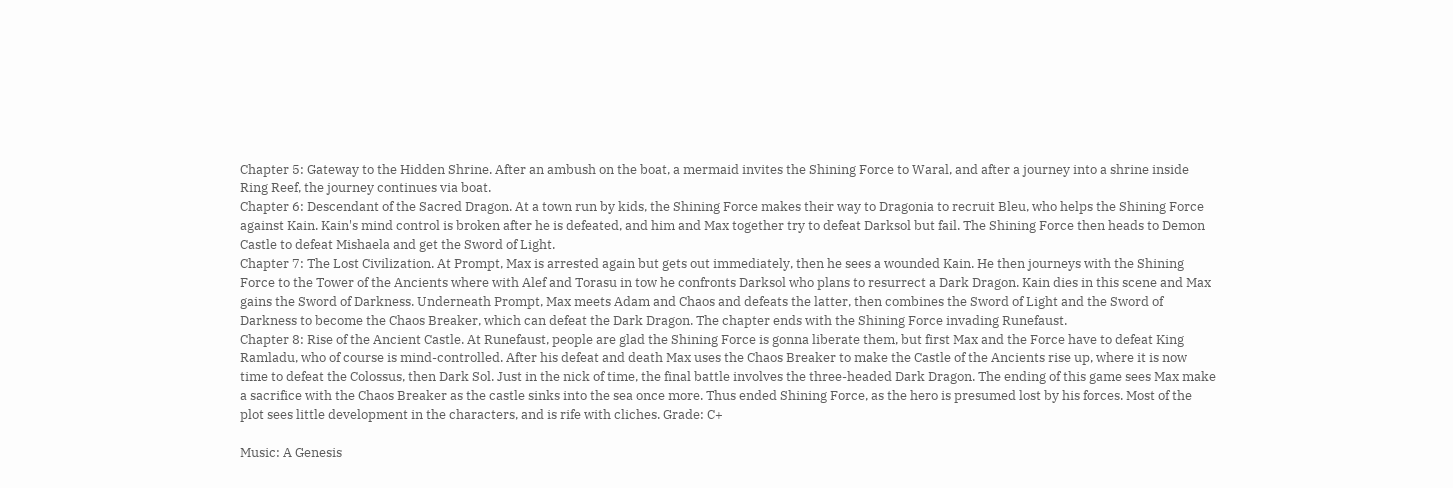Chapter 5: Gateway to the Hidden Shrine. After an ambush on the boat, a mermaid invites the Shining Force to Waral, and after a journey into a shrine inside Ring Reef, the journey continues via boat.
Chapter 6: Descendant of the Sacred Dragon. At a town run by kids, the Shining Force makes their way to Dragonia to recruit Bleu, who helps the Shining Force against Kain. Kain's mind control is broken after he is defeated, and him and Max together try to defeat Darksol but fail. The Shining Force then heads to Demon Castle to defeat Mishaela and get the Sword of Light.
Chapter 7: The Lost Civilization. At Prompt, Max is arrested again but gets out immediately, then he sees a wounded Kain. He then journeys with the Shining Force to the Tower of the Ancients where with Alef and Torasu in tow he confronts Darksol who plans to resurrect a Dark Dragon. Kain dies in this scene and Max gains the Sword of Darkness. Underneath Prompt, Max meets Adam and Chaos and defeats the latter, then combines the Sword of Light and the Sword of Darkness to become the Chaos Breaker, which can defeat the Dark Dragon. The chapter ends with the Shining Force invading Runefaust.
Chapter 8: Rise of the Ancient Castle. At Runefaust, people are glad the Shining Force is gonna liberate them, but first Max and the Force have to defeat King Ramladu, who of course is mind-controlled. After his defeat and death Max uses the Chaos Breaker to make the Castle of the Ancients rise up, where it is now time to defeat the Colossus, then Dark Sol. Just in the nick of time, the final battle involves the three-headed Dark Dragon. The ending of this game sees Max make a sacrifice with the Chaos Breaker as the castle sinks into the sea once more. Thus ended Shining Force, as the hero is presumed lost by his forces. Most of the plot sees little development in the characters, and is rife with cliches. Grade: C+

Music: A Genesis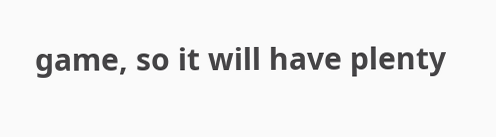game, so it will have plenty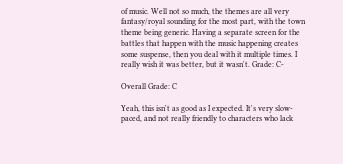of music. Well not so much, the themes are all very fantasy/royal sounding for the most part, with the town theme being generic. Having a separate screen for the battles that happen with the music happening creates some suspense, then you deal with it multiple times. I really wish it was better, but it wasn't. Grade: C-

Overall Grade: C

Yeah, this isn't as good as I expected. It's very slow-paced, and not really friendly to characters who lack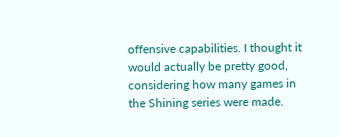offensive capabilities. I thought it would actually be pretty good, considering how many games in the Shining series were made.